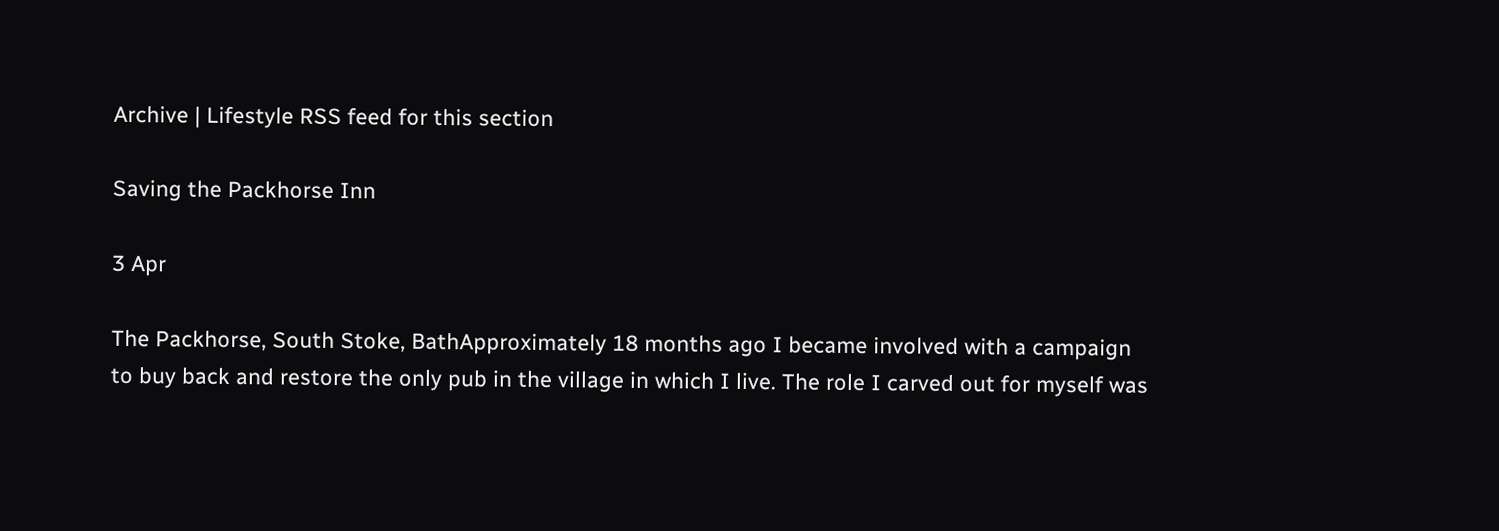Archive | Lifestyle RSS feed for this section

Saving the Packhorse Inn

3 Apr

The Packhorse, South Stoke, BathApproximately 18 months ago I became involved with a campaign to buy back and restore the only pub in the village in which I live. The role I carved out for myself was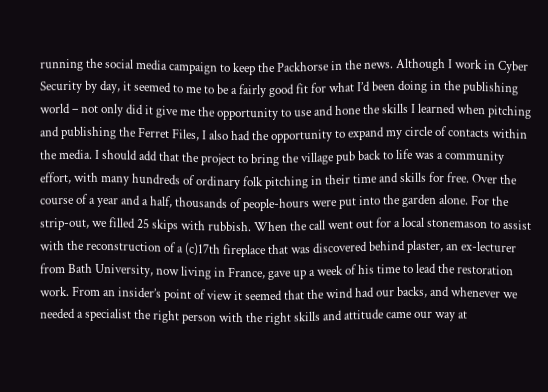running the social media campaign to keep the Packhorse in the news. Although I work in Cyber Security by day, it seemed to me to be a fairly good fit for what I’d been doing in the publishing world – not only did it give me the opportunity to use and hone the skills I learned when pitching and publishing the Ferret Files, I also had the opportunity to expand my circle of contacts within the media. I should add that the project to bring the village pub back to life was a community effort, with many hundreds of ordinary folk pitching in their time and skills for free. Over the course of a year and a half, thousands of people-hours were put into the garden alone. For the strip-out, we filled 25 skips with rubbish. When the call went out for a local stonemason to assist with the reconstruction of a (c)17th fireplace that was discovered behind plaster, an ex-lecturer from Bath University, now living in France, gave up a week of his time to lead the restoration work. From an insider’s point of view it seemed that the wind had our backs, and whenever we needed a specialist the right person with the right skills and attitude came our way at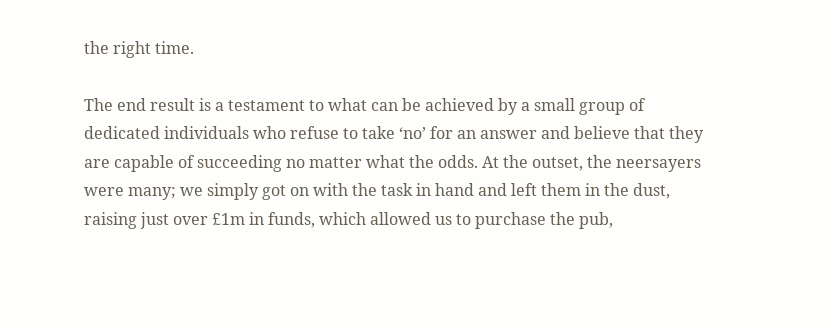the right time.

The end result is a testament to what can be achieved by a small group of dedicated individuals who refuse to take ‘no’ for an answer and believe that they are capable of succeeding no matter what the odds. At the outset, the neersayers were many; we simply got on with the task in hand and left them in the dust, raising just over £1m in funds, which allowed us to purchase the pub,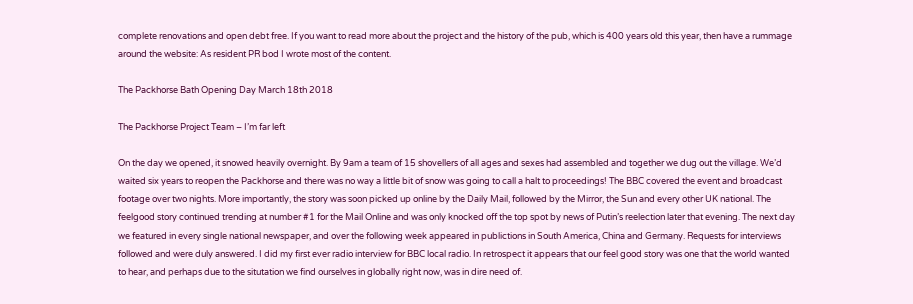complete renovations and open debt free. If you want to read more about the project and the history of the pub, which is 400 years old this year, then have a rummage around the website: As resident PR bod I wrote most of the content.

The Packhorse Bath Opening Day March 18th 2018

The Packhorse Project Team – I’m far left

On the day we opened, it snowed heavily overnight. By 9am a team of 15 shovellers of all ages and sexes had assembled and together we dug out the village. We’d waited six years to reopen the Packhorse and there was no way a little bit of snow was going to call a halt to proceedings! The BBC covered the event and broadcast footage over two nights. More importantly, the story was soon picked up online by the Daily Mail, followed by the Mirror, the Sun and every other UK national. The feelgood story continued trending at number #1 for the Mail Online and was only knocked off the top spot by news of Putin’s reelection later that evening. The next day we featured in every single national newspaper, and over the following week appeared in publictions in South America, China and Germany. Requests for interviews followed and were duly answered. I did my first ever radio interview for BBC local radio. In retrospect it appears that our feel good story was one that the world wanted to hear, and perhaps due to the situtation we find ourselves in globally right now, was in dire need of.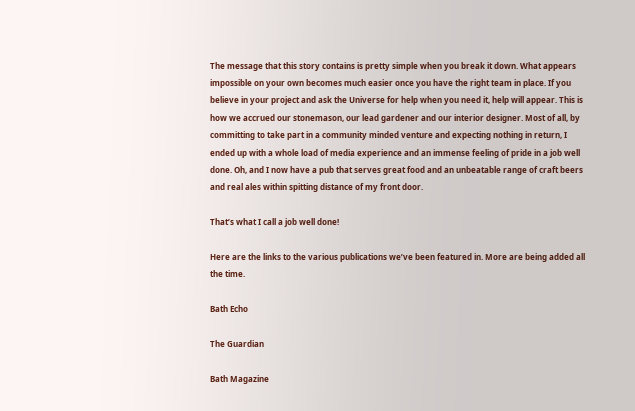The message that this story contains is pretty simple when you break it down. What appears impossible on your own becomes much easier once you have the right team in place. If you believe in your project and ask the Universe for help when you need it, help will appear. This is how we accrued our stonemason, our lead gardener and our interior designer. Most of all, by committing to take part in a community minded venture and expecting nothing in return, I ended up with a whole load of media experience and an immense feeling of pride in a job well done. Oh, and I now have a pub that serves great food and an unbeatable range of craft beers and real ales within spitting distance of my front door.

That’s what I call a job well done!

Here are the links to the various publications we’ve been featured in. More are being added all the time.

Bath Echo

The Guardian

Bath Magazine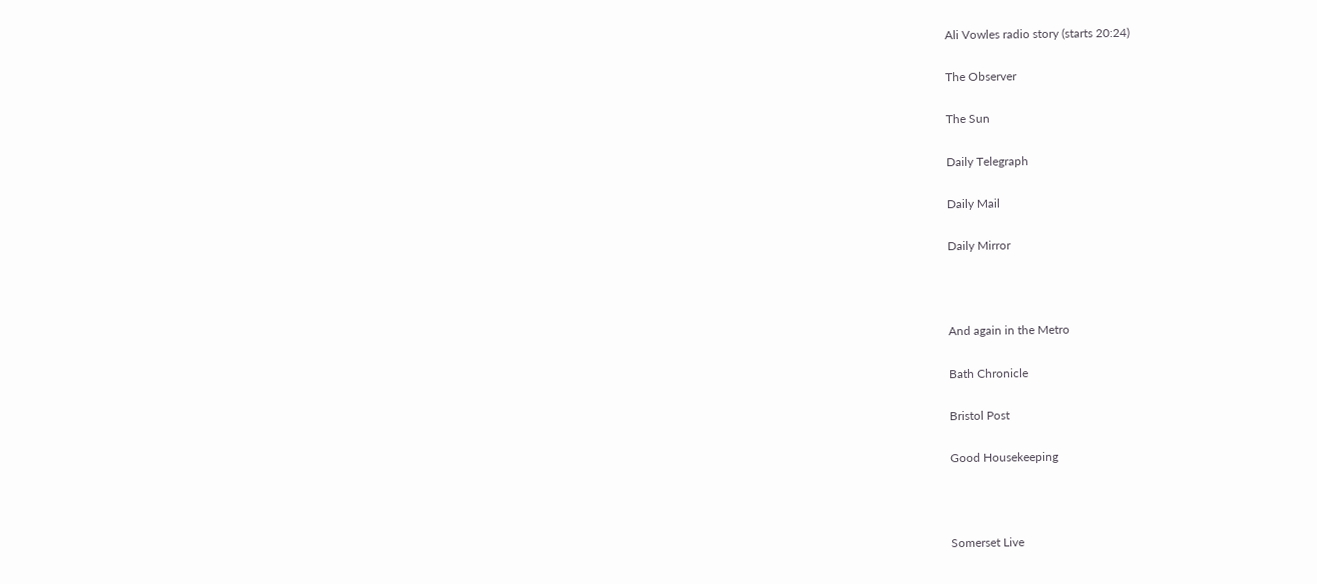Ali Vowles radio story (starts 20:24)

The Observer

The Sun

Daily Telegraph

Daily Mail

Daily Mirror



And again in the Metro

Bath Chronicle

Bristol Post

Good Housekeeping



Somerset Live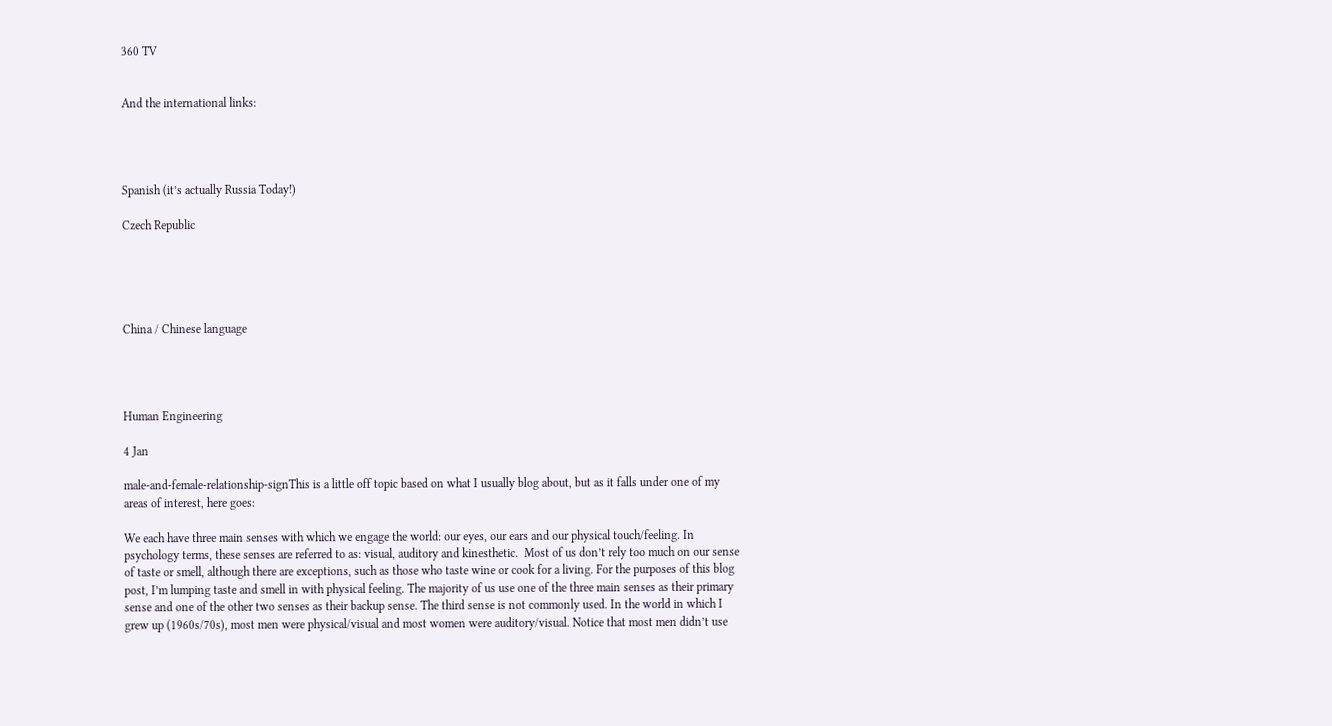360 TV


And the international links:




Spanish (it’s actually Russia Today!)

Czech Republic





China / Chinese language




Human Engineering

4 Jan

male-and-female-relationship-signThis is a little off topic based on what I usually blog about, but as it falls under one of my areas of interest, here goes:

We each have three main senses with which we engage the world: our eyes, our ears and our physical touch/feeling. In psychology terms, these senses are referred to as: visual, auditory and kinesthetic.  Most of us don’t rely too much on our sense of taste or smell, although there are exceptions, such as those who taste wine or cook for a living. For the purposes of this blog post, I’m lumping taste and smell in with physical feeling. The majority of us use one of the three main senses as their primary sense and one of the other two senses as their backup sense. The third sense is not commonly used. In the world in which I grew up (1960s/70s), most men were physical/visual and most women were auditory/visual. Notice that most men didn’t use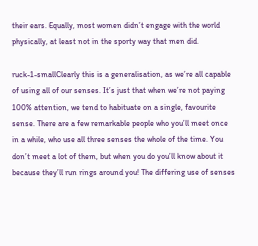their ears. Equally, most women didn’t engage with the world physically, at least not in the sporty way that men did.

ruck-1-smallClearly this is a generalisation, as we’re all capable of using all of our senses. It’s just that when we’re not paying 100% attention, we tend to habituate on a single, favourite sense. There are a few remarkable people who you’ll meet once in a while, who use all three senses the whole of the time. You don’t meet a lot of them, but when you do you’ll know about it because they’ll run rings around you! The differing use of senses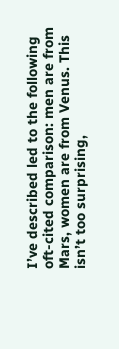I’ve described led to the following oft-cited comparison: men are from Mars, women are from Venus. This isn’t too surprising,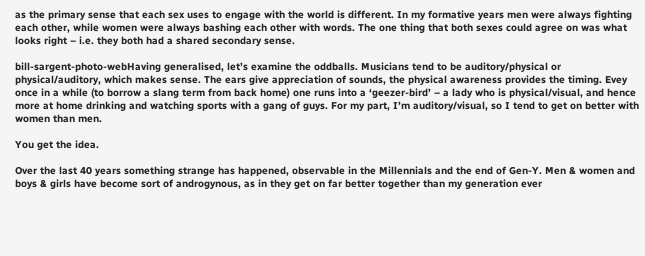as the primary sense that each sex uses to engage with the world is different. In my formative years men were always fighting each other, while women were always bashing each other with words. The one thing that both sexes could agree on was what looks right – i.e. they both had a shared secondary sense.

bill-sargent-photo-webHaving generalised, let’s examine the oddballs. Musicians tend to be auditory/physical or physical/auditory, which makes sense. The ears give appreciation of sounds, the physical awareness provides the timing. Evey once in a while (to borrow a slang term from back home) one runs into a ‘geezer-bird’ – a lady who is physical/visual, and hence more at home drinking and watching sports with a gang of guys. For my part, I’m auditory/visual, so I tend to get on better with women than men.

You get the idea.

Over the last 40 years something strange has happened, observable in the Millennials and the end of Gen-Y. Men & women and boys & girls have become sort of androgynous, as in they get on far better together than my generation ever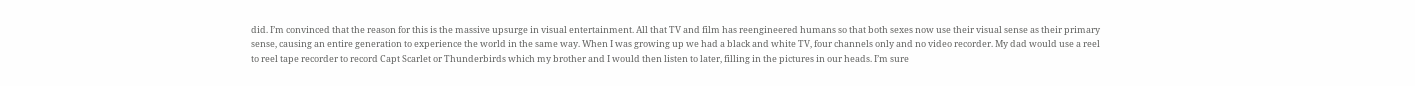did. I’m convinced that the reason for this is the massive upsurge in visual entertainment. All that TV and film has reengineered humans so that both sexes now use their visual sense as their primary sense, causing an entire generation to experience the world in the same way. When I was growing up we had a black and white TV, four channels only and no video recorder. My dad would use a reel to reel tape recorder to record Capt Scarlet or Thunderbirds which my brother and I would then listen to later, filling in the pictures in our heads. I’m sure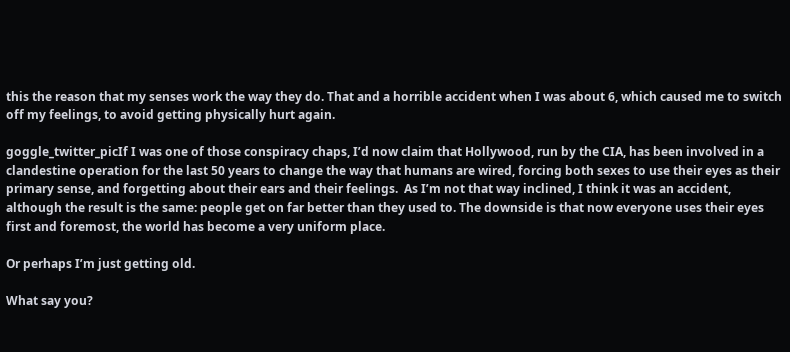this the reason that my senses work the way they do. That and a horrible accident when I was about 6, which caused me to switch off my feelings, to avoid getting physically hurt again.

goggle_twitter_picIf I was one of those conspiracy chaps, I’d now claim that Hollywood, run by the CIA, has been involved in a clandestine operation for the last 50 years to change the way that humans are wired, forcing both sexes to use their eyes as their primary sense, and forgetting about their ears and their feelings.  As I’m not that way inclined, I think it was an accident, although the result is the same: people get on far better than they used to. The downside is that now everyone uses their eyes first and foremost, the world has become a very uniform place.

Or perhaps I’m just getting old.

What say you?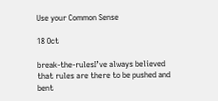Use your Common Sense

18 Oct

break-the-rulesI’ve always believed that rules are there to be pushed and bent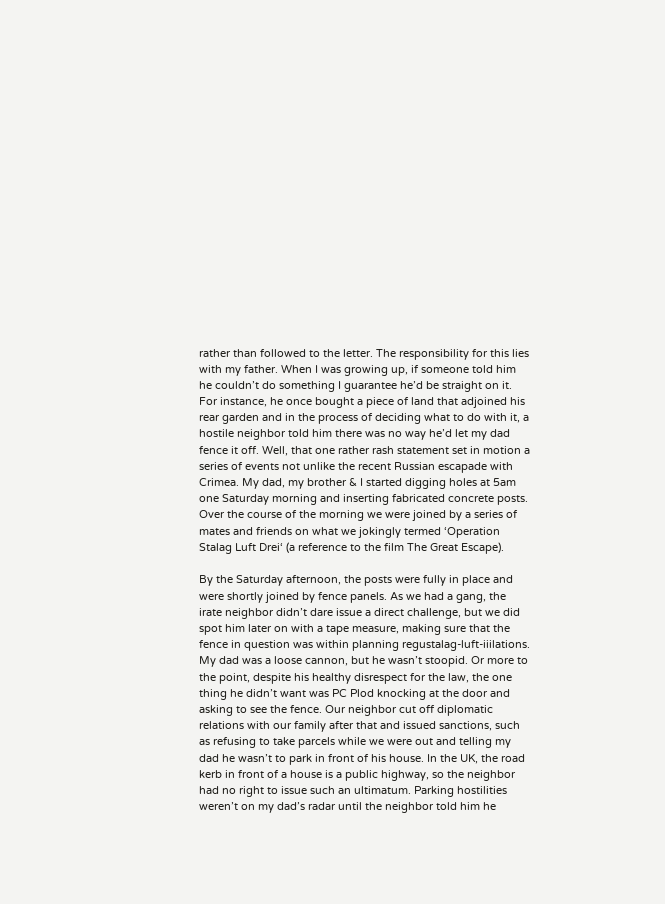rather than followed to the letter. The responsibility for this lies with my father. When I was growing up, if someone told him he couldn’t do something I guarantee he’d be straight on it. For instance, he once bought a piece of land that adjoined his rear garden and in the process of deciding what to do with it, a hostile neighbor told him there was no way he’d let my dad fence it off. Well, that one rather rash statement set in motion a series of events not unlike the recent Russian escapade with Crimea. My dad, my brother & I started digging holes at 5am one Saturday morning and inserting fabricated concrete posts. Over the course of the morning we were joined by a series of mates and friends on what we jokingly termed ‘Operation Stalag Luft Drei‘ (a reference to the film The Great Escape).

By the Saturday afternoon, the posts were fully in place and were shortly joined by fence panels. As we had a gang, the irate neighbor didn’t dare issue a direct challenge, but we did spot him later on with a tape measure, making sure that the fence in question was within planning regustalag-luft-iiilations. My dad was a loose cannon, but he wasn’t stoopid. Or more to the point, despite his healthy disrespect for the law, the one thing he didn’t want was PC Plod knocking at the door and asking to see the fence. Our neighbor cut off diplomatic relations with our family after that and issued sanctions, such as refusing to take parcels while we were out and telling my dad he wasn’t to park in front of his house. In the UK, the road kerb in front of a house is a public highway, so the neighbor had no right to issue such an ultimatum. Parking hostilities weren’t on my dad’s radar until the neighbor told him he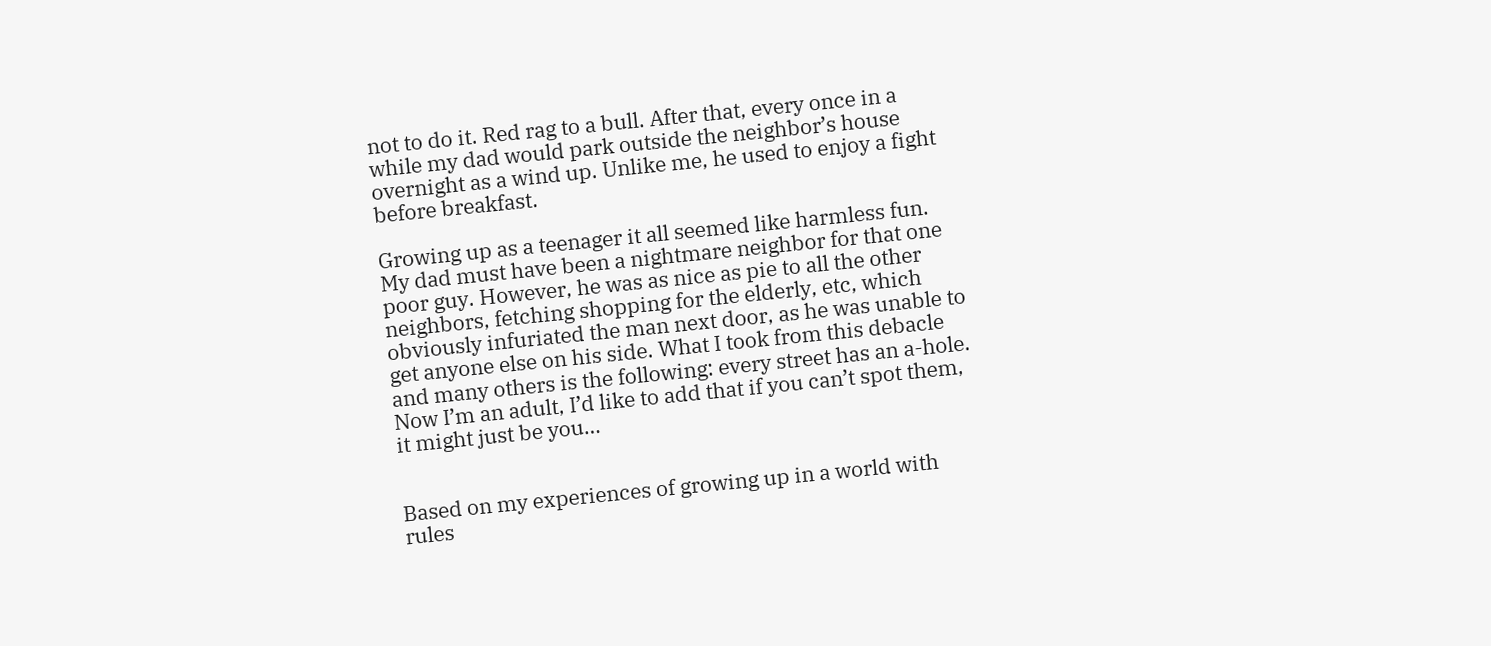not to do it. Red rag to a bull. After that, every once in a while my dad would park outside the neighbor’s house overnight as a wind up. Unlike me, he used to enjoy a fight before breakfast.

Growing up as a teenager it all seemed like harmless fun. My dad must have been a nightmare neighbor for that one poor guy. However, he was as nice as pie to all the other neighbors, fetching shopping for the elderly, etc, which obviously infuriated the man next door, as he was unable to get anyone else on his side. What I took from this debacle and many others is the following: every street has an a-hole. Now I’m an adult, I’d like to add that if you can’t spot them, it might just be you…


Based on my experiences of growing up in a world with rules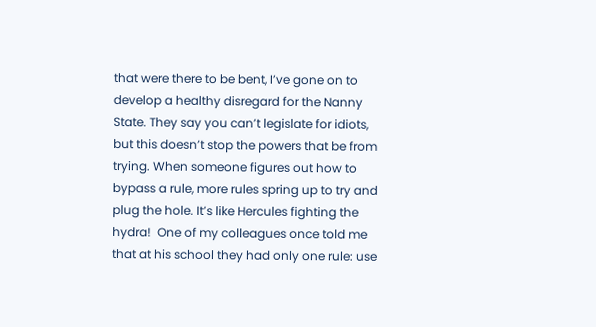that were there to be bent, I’ve gone on to develop a healthy disregard for the Nanny State. They say you can’t legislate for idiots, but this doesn’t stop the powers that be from trying. When someone figures out how to bypass a rule, more rules spring up to try and plug the hole. It’s like Hercules fighting the hydra!  One of my colleagues once told me that at his school they had only one rule: use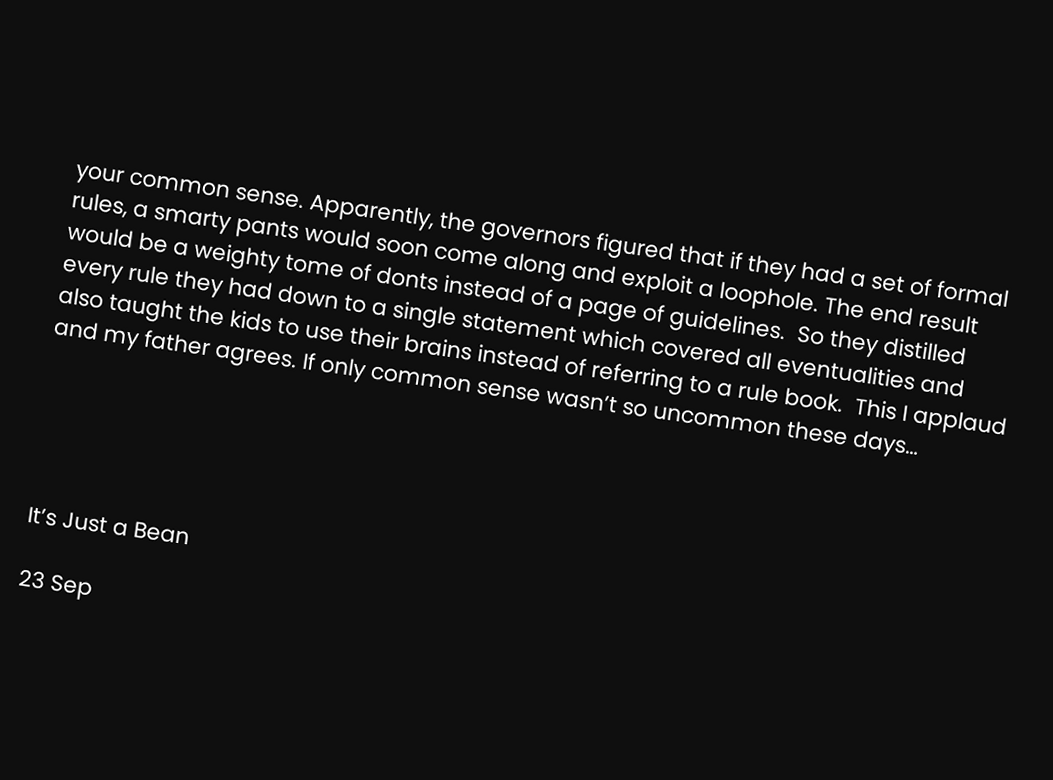your common sense. Apparently, the governors figured that if they had a set of formal rules, a smarty pants would soon come along and exploit a loophole. The end result would be a weighty tome of donts instead of a page of guidelines.  So they distilled every rule they had down to a single statement which covered all eventualities and also taught the kids to use their brains instead of referring to a rule book.  This I applaud and my father agrees. If only common sense wasn’t so uncommon these days…





It’s Just a Bean

23 Sep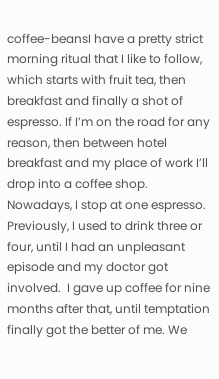coffee-beansI have a pretty strict morning ritual that I like to follow, which starts with fruit tea, then breakfast and finally a shot of espresso. If I’m on the road for any reason, then between hotel breakfast and my place of work I’ll drop into a coffee shop. Nowadays, I stop at one espresso. Previously, I used to drink three or four, until I had an unpleasant episode and my doctor got involved.  I gave up coffee for nine months after that, until temptation finally got the better of me. We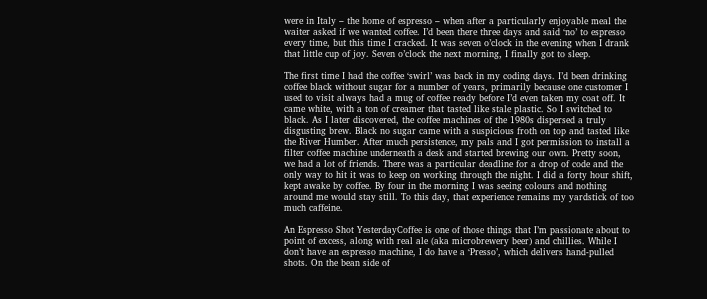were in Italy – the home of espresso – when after a particularly enjoyable meal the waiter asked if we wanted coffee. I’d been there three days and said ‘no’ to espresso every time, but this time I cracked. It was seven o’clock in the evening when I drank that little cup of joy. Seven o’clock the next morning, I finally got to sleep.

The first time I had the coffee ‘swirl’ was back in my coding days. I’d been drinking coffee black without sugar for a number of years, primarily because one customer I used to visit always had a mug of coffee ready before I’d even taken my coat off. It came white, with a ton of creamer that tasted like stale plastic. So I switched to black. As I later discovered, the coffee machines of the 1980s dispersed a truly disgusting brew. Black no sugar came with a suspicious froth on top and tasted like the River Humber. After much persistence, my pals and I got permission to install a filter coffee machine underneath a desk and started brewing our own. Pretty soon, we had a lot of friends. There was a particular deadline for a drop of code and the only way to hit it was to keep on working through the night. I did a forty hour shift, kept awake by coffee. By four in the morning I was seeing colours and nothing around me would stay still. To this day, that experience remains my yardstick of too much caffeine.

An Espresso Shot YesterdayCoffee is one of those things that I’m passionate about to point of excess, along with real ale (aka microbrewery beer) and chillies. While I don’t have an espresso machine, I do have a ‘Presso’, which delivers hand-pulled shots. On the bean side of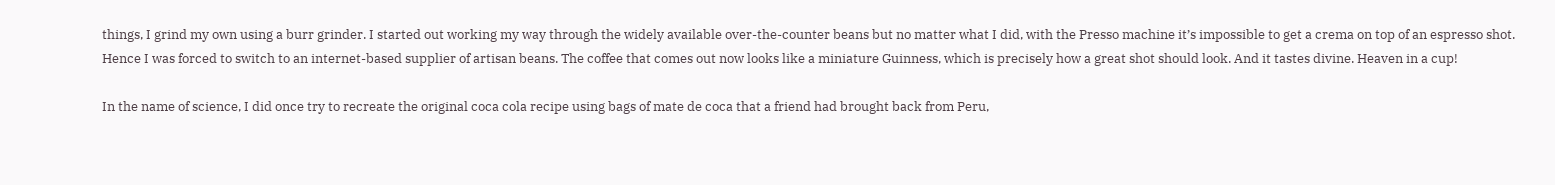things, I grind my own using a burr grinder. I started out working my way through the widely available over-the-counter beans but no matter what I did, with the Presso machine it’s impossible to get a crema on top of an espresso shot. Hence I was forced to switch to an internet-based supplier of artisan beans. The coffee that comes out now looks like a miniature Guinness, which is precisely how a great shot should look. And it tastes divine. Heaven in a cup!

In the name of science, I did once try to recreate the original coca cola recipe using bags of mate de coca that a friend had brought back from Peru,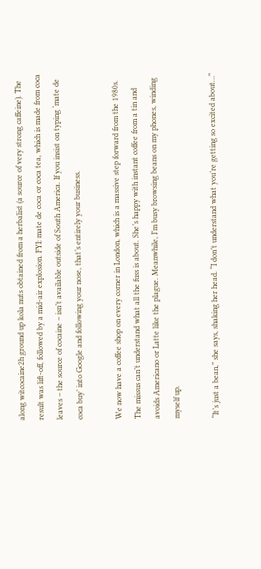along witcocaine2h ground up kola nuts obtained from a herbalist (a source of very strong caffeine). The result was lift-off, followed by a mid-air explosion. FYI: mate de coca or coca tea, which is made from coca leaves – the source of cocaine – isn’t available outside of South America. If you insist on typing ‘mate de coca buy’ into Google and following your nose, that’s entirely your business.

We now have a coffee shop on every corner in London, which is a massive step forward from the 1980s. The missus can’t understand what all the fuss is about. She’s happy with instant coffee from a tin and avoids Americano or Latte like the plague. Meanwhile, I’m busy browsing beans on my phones, winding myself up.

“It’s just a bean,” she says, shaking her head. “I don’t understand what you’re getting so excited about…”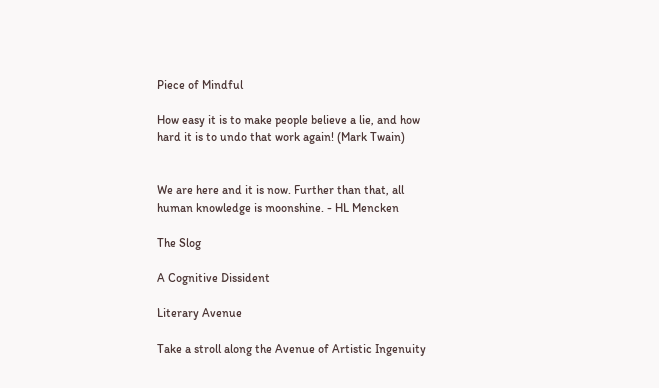Piece of Mindful

How easy it is to make people believe a lie, and how hard it is to undo that work again! (Mark Twain)


We are here and it is now. Further than that, all human knowledge is moonshine. - HL Mencken

The Slog

A Cognitive Dissident

Literary Avenue

Take a stroll along the Avenue of Artistic Ingenuity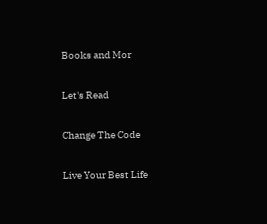Books and Mor

Let's Read

Change The Code

Live Your Best Life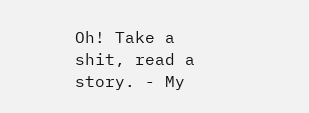Oh! Take a shit, read a story. - My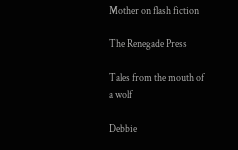Mother on flash fiction

The Renegade Press

Tales from the mouth of a wolf

Debbie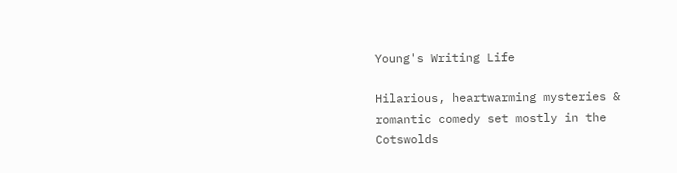Young's Writing Life

Hilarious, heartwarming mysteries & romantic comedy set mostly in the Cotswolds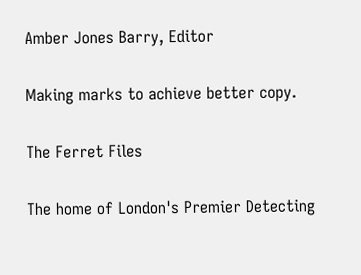Amber Jones Barry, Editor

Making marks to achieve better copy.

The Ferret Files

The home of London's Premier Detecting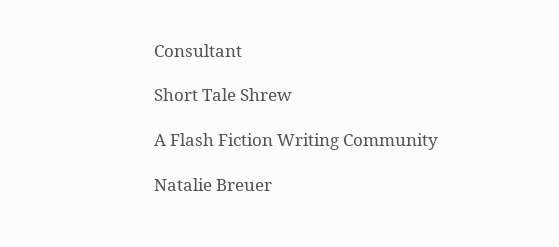Consultant

Short Tale Shrew

A Flash Fiction Writing Community

Natalie Breuer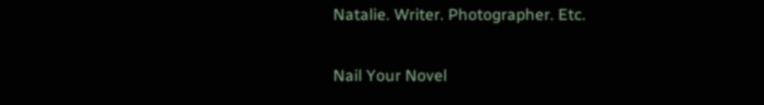Natalie. Writer. Photographer. Etc.

Nail Your Novel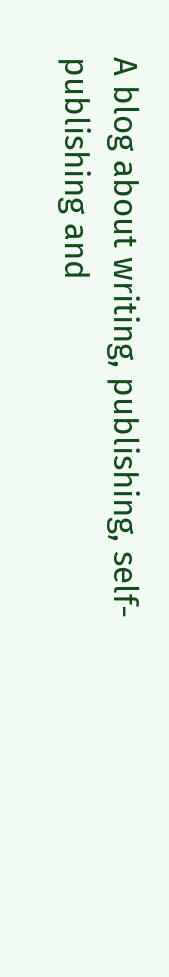A blog about writing, publishing, self-publishing and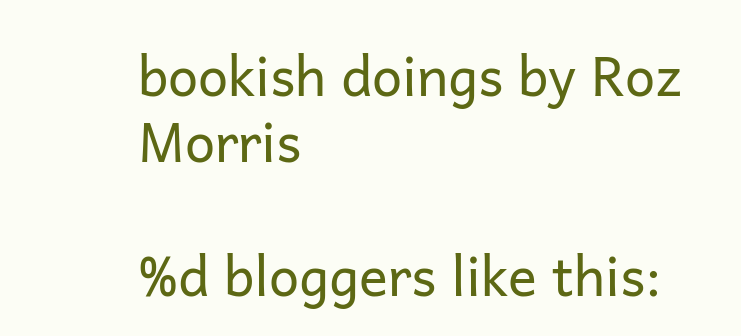bookish doings by Roz Morris

%d bloggers like this: